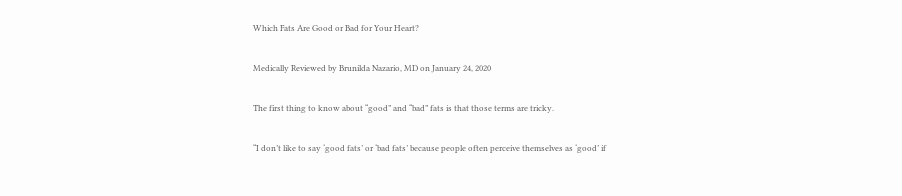Which Fats Are Good or Bad for Your Heart?

Medically Reviewed by Brunilda Nazario, MD on January 24, 2020

The first thing to know about “good” and “bad” fats is that those terms are tricky.

“I don’t like to say ‘good fats’ or ‘bad fats’ because people often perceive themselves as ‘good’ if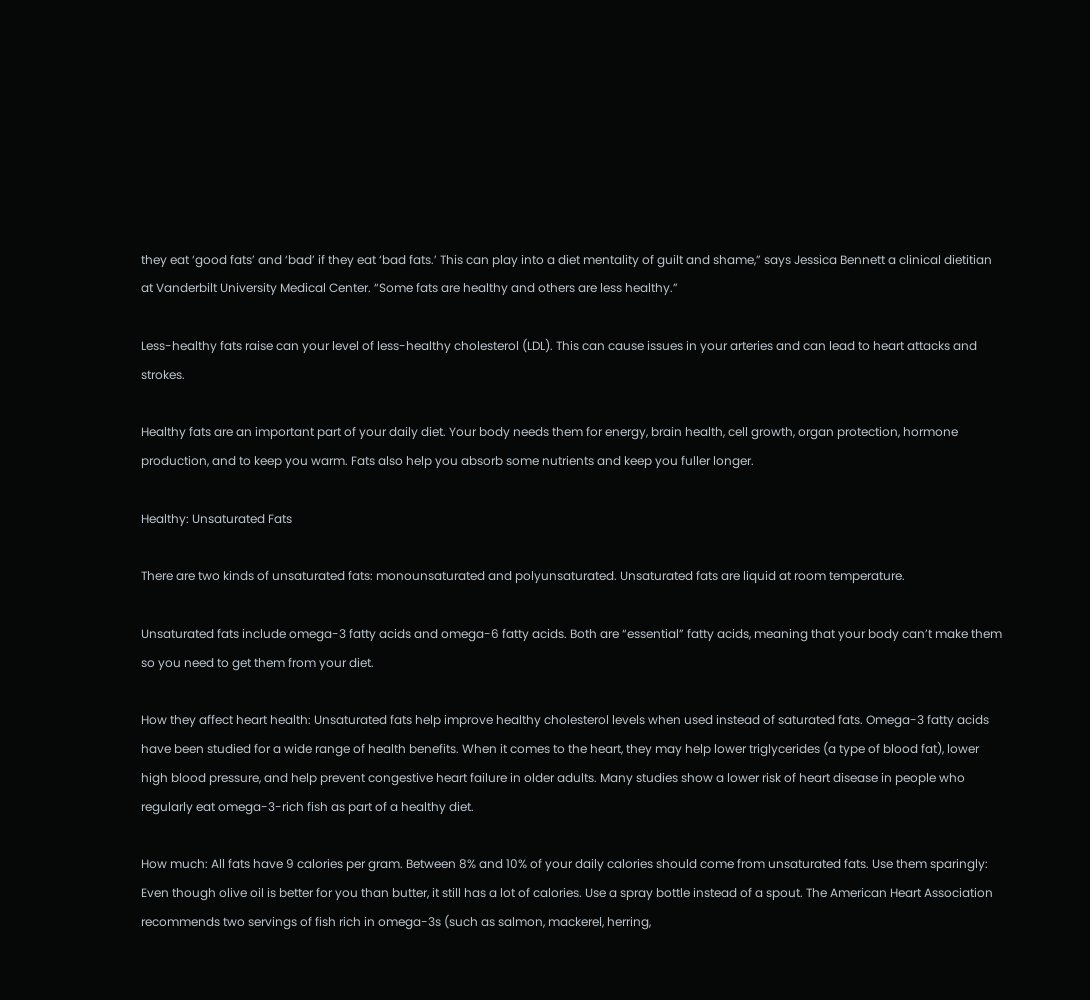they eat ‘good fats’ and ‘bad’ if they eat ‘bad fats.’ This can play into a diet mentality of guilt and shame,” says Jessica Bennett a clinical dietitian at Vanderbilt University Medical Center. “Some fats are healthy and others are less healthy.”

Less-healthy fats raise can your level of less-healthy cholesterol (LDL). This can cause issues in your arteries and can lead to heart attacks and strokes.

Healthy fats are an important part of your daily diet. Your body needs them for energy, brain health, cell growth, organ protection, hormone production, and to keep you warm. Fats also help you absorb some nutrients and keep you fuller longer.

Healthy: Unsaturated Fats

There are two kinds of unsaturated fats: monounsaturated and polyunsaturated. Unsaturated fats are liquid at room temperature.

Unsaturated fats include omega-3 fatty acids and omega-6 fatty acids. Both are “essential” fatty acids, meaning that your body can’t make them so you need to get them from your diet.

How they affect heart health: Unsaturated fats help improve healthy cholesterol levels when used instead of saturated fats. Omega-3 fatty acids have been studied for a wide range of health benefits. When it comes to the heart, they may help lower triglycerides (a type of blood fat), lower high blood pressure, and help prevent congestive heart failure in older adults. Many studies show a lower risk of heart disease in people who regularly eat omega-3-rich fish as part of a healthy diet.

How much: All fats have 9 calories per gram. Between 8% and 10% of your daily calories should come from unsaturated fats. Use them sparingly: Even though olive oil is better for you than butter, it still has a lot of calories. Use a spray bottle instead of a spout. The American Heart Association recommends two servings of fish rich in omega-3s (such as salmon, mackerel, herring,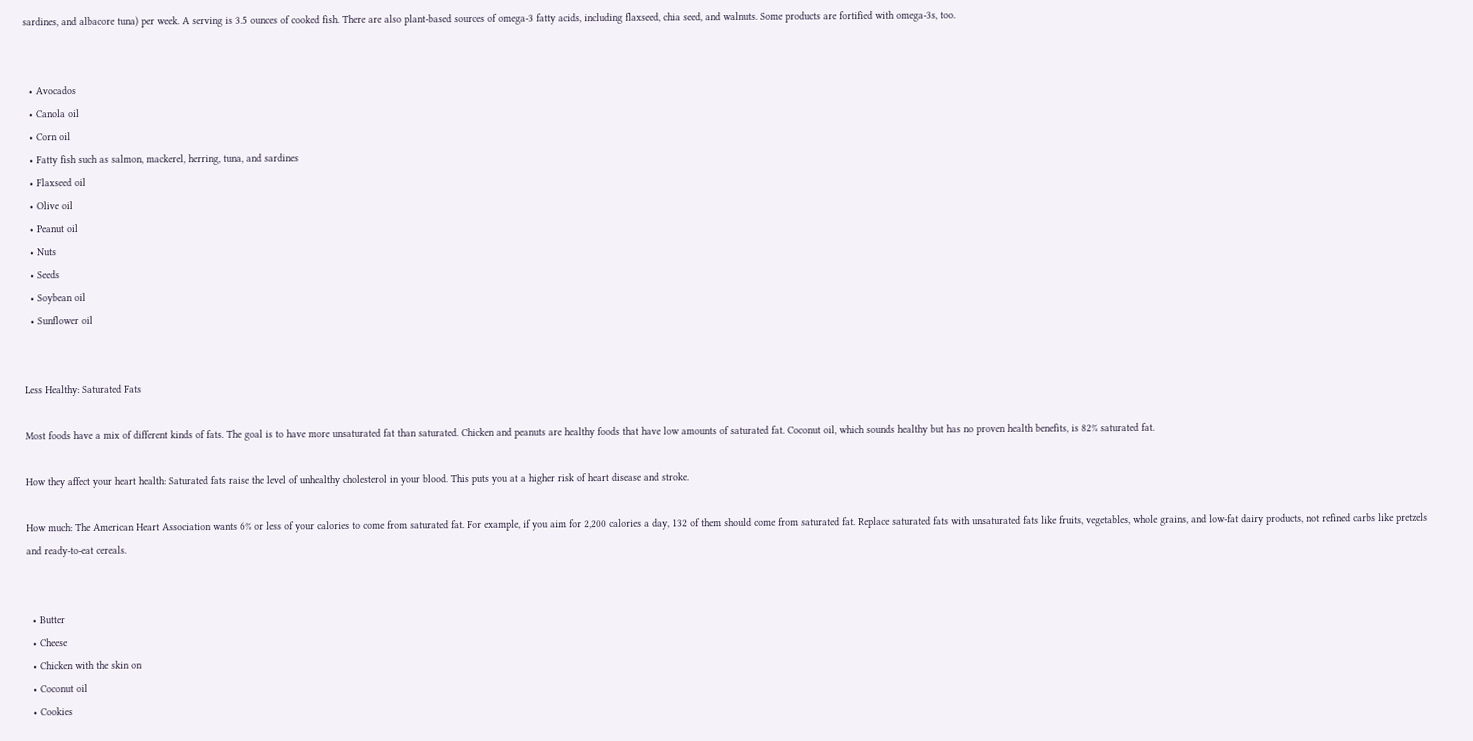sardines, and albacore tuna) per week. A serving is 3.5 ounces of cooked fish. There are also plant-based sources of omega-3 fatty acids, including flaxseed, chia seed, and walnuts. Some products are fortified with omega-3s, too.


  • Avocados
  • Canola oil
  • Corn oil
  • Fatty fish such as salmon, mackerel, herring, tuna, and sardines
  • Flaxseed oil
  • Olive oil
  • Peanut oil
  • Nuts
  • Seeds
  • Soybean oil
  • Sunflower oil


Less Healthy: Saturated Fats

Most foods have a mix of different kinds of fats. The goal is to have more unsaturated fat than saturated. Chicken and peanuts are healthy foods that have low amounts of saturated fat. Coconut oil, which sounds healthy but has no proven health benefits, is 82% saturated fat.

How they affect your heart health: Saturated fats raise the level of unhealthy cholesterol in your blood. This puts you at a higher risk of heart disease and stroke.

How much: The American Heart Association wants 6% or less of your calories to come from saturated fat. For example, if you aim for 2,200 calories a day, 132 of them should come from saturated fat. Replace saturated fats with unsaturated fats like fruits, vegetables, whole grains, and low-fat dairy products, not refined carbs like pretzels and ready-to-eat cereals.


  • Butter
  • Cheese
  • Chicken with the skin on
  • Coconut oil
  • Cookies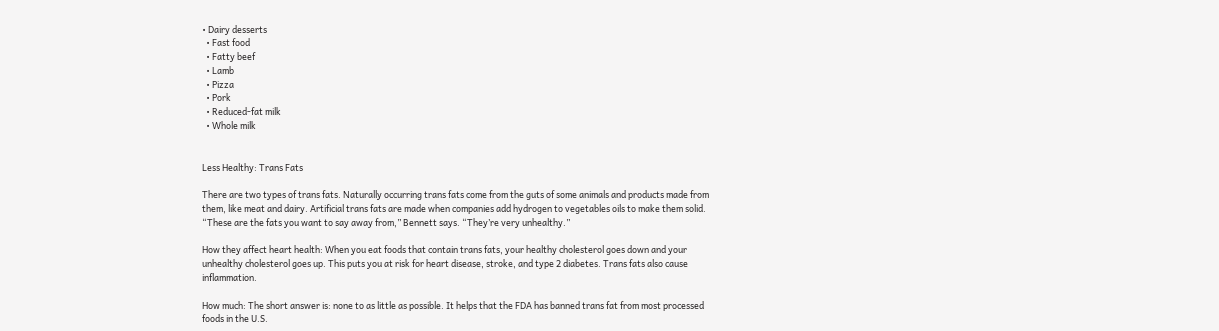• Dairy desserts
  • Fast food
  • Fatty beef
  • Lamb
  • Pizza
  • Pork
  • Reduced-fat milk
  • Whole milk


Less Healthy: Trans Fats

There are two types of trans fats. Naturally occurring trans fats come from the guts of some animals and products made from them, like meat and dairy. Artificial trans fats are made when companies add hydrogen to vegetables oils to make them solid. “These are the fats you want to say away from,” Bennett says. “They’re very unhealthy.”

How they affect heart health: When you eat foods that contain trans fats, your healthy cholesterol goes down and your unhealthy cholesterol goes up. This puts you at risk for heart disease, stroke, and type 2 diabetes. Trans fats also cause inflammation.

How much: The short answer is: none to as little as possible. It helps that the FDA has banned trans fat from most processed foods in the U.S.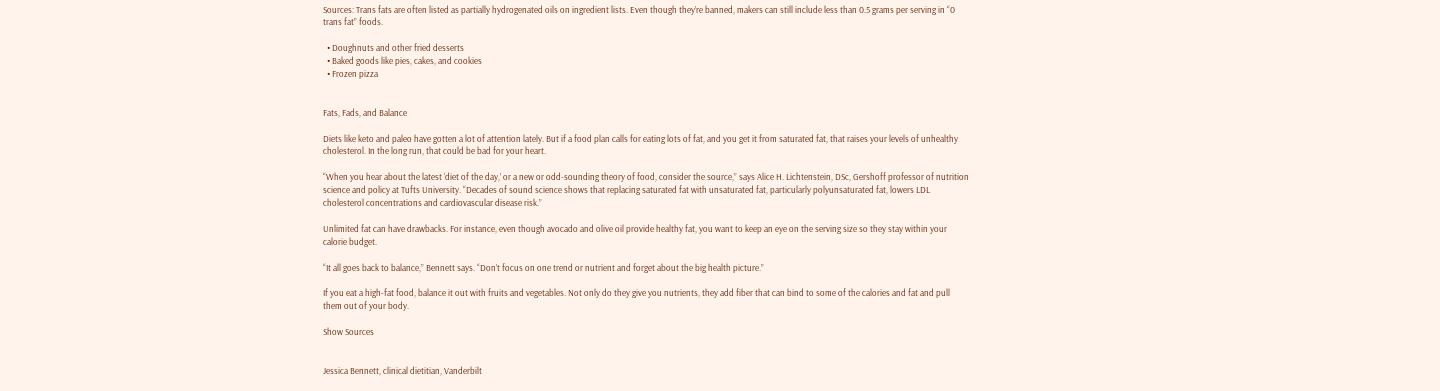Sources: Trans fats are often listed as partially hydrogenated oils on ingredient lists. Even though they’re banned, makers can still include less than 0.5 grams per serving in “0 trans fat” foods.

  • Doughnuts and other fried desserts
  • Baked goods like pies, cakes, and cookies
  • Frozen pizza


Fats, Fads, and Balance

Diets like keto and paleo have gotten a lot of attention lately. But if a food plan calls for eating lots of fat, and you get it from saturated fat, that raises your levels of unhealthy cholesterol. In the long run, that could be bad for your heart.

“When you hear about the latest ‘diet of the day,’ or a new or odd-sounding theory of food, consider the source,” says Alice H. Lichtenstein, DSc, Gershoff professor of nutrition science and policy at Tufts University. “Decades of sound science shows that replacing saturated fat with unsaturated fat, particularly polyunsaturated fat, lowers LDL cholesterol concentrations and cardiovascular disease risk.”

Unlimited fat can have drawbacks. For instance, even though avocado and olive oil provide healthy fat, you want to keep an eye on the serving size so they stay within your calorie budget.

“It all goes back to balance,” Bennett says. “Don’t focus on one trend or nutrient and forget about the big health picture.”

If you eat a high-fat food, balance it out with fruits and vegetables. Not only do they give you nutrients, they add fiber that can bind to some of the calories and fat and pull them out of your body.

Show Sources


Jessica Bennett, clinical dietitian, Vanderbilt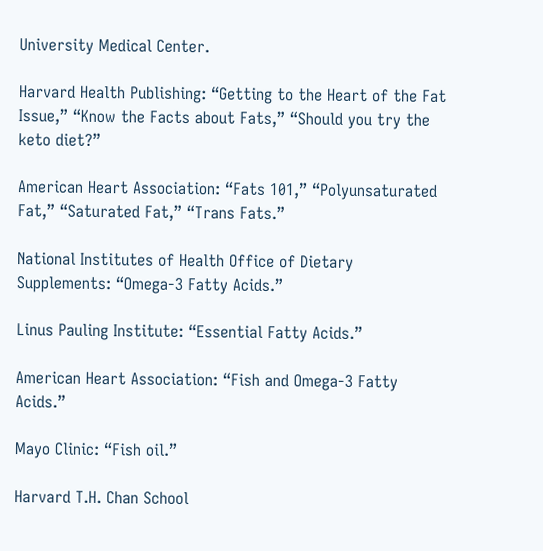University Medical Center.

Harvard Health Publishing: “Getting to the Heart of the Fat Issue,” “Know the Facts about Fats,” “Should you try the keto diet?”

American Heart Association: “Fats 101,” “Polyunsaturated Fat,” “Saturated Fat,” “Trans Fats.”

National Institutes of Health Office of Dietary Supplements: “Omega-3 Fatty Acids.”

Linus Pauling Institute: “Essential Fatty Acids.”

American Heart Association: “Fish and Omega-3 Fatty Acids.”

Mayo Clinic: “Fish oil.”

Harvard T.H. Chan School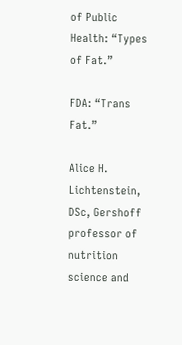of Public Health: “Types of Fat.”

FDA: “Trans Fat.”

Alice H. Lichtenstein, DSc, Gershoff professor of nutrition science and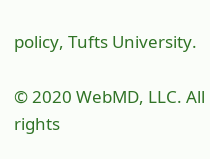policy, Tufts University.

© 2020 WebMD, LLC. All rights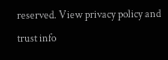reserved. View privacy policy and trust info